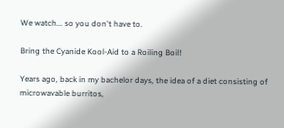We watch... so you don't have to.

Bring the Cyanide Kool-Aid to a Roiling Boil!

Years ago, back in my bachelor days, the idea of a diet consisting of microwavable burritos,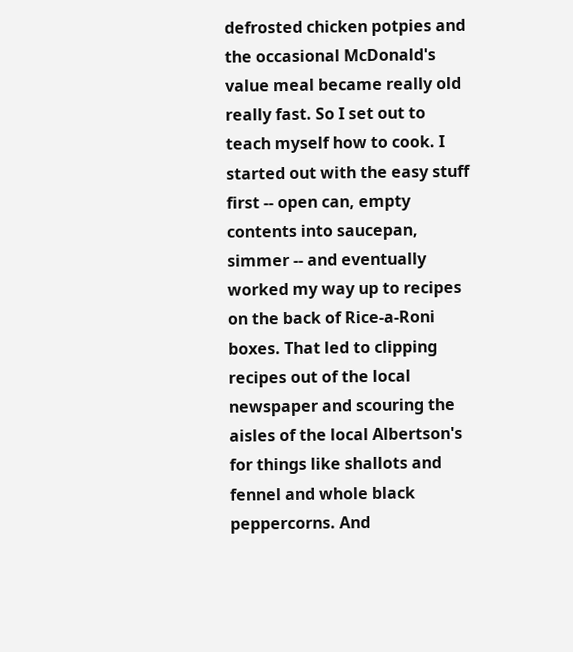defrosted chicken potpies and the occasional McDonald's value meal became really old really fast. So I set out to teach myself how to cook. I started out with the easy stuff first -- open can, empty contents into saucepan, simmer -- and eventually worked my way up to recipes on the back of Rice-a-Roni boxes. That led to clipping recipes out of the local newspaper and scouring the aisles of the local Albertson's for things like shallots and fennel and whole black peppercorns. And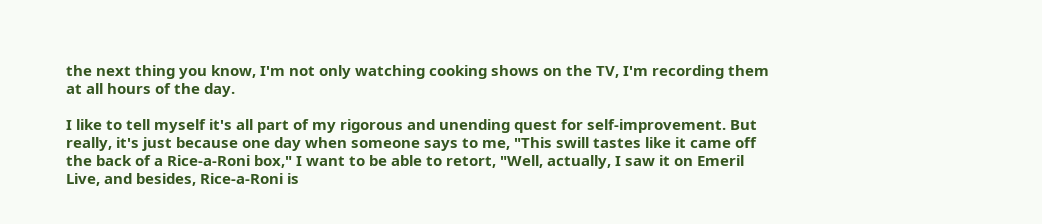the next thing you know, I'm not only watching cooking shows on the TV, I'm recording them at all hours of the day.

I like to tell myself it's all part of my rigorous and unending quest for self-improvement. But really, it's just because one day when someone says to me, "This swill tastes like it came off the back of a Rice-a-Roni box," I want to be able to retort, "Well, actually, I saw it on Emeril Live, and besides, Rice-a-Roni is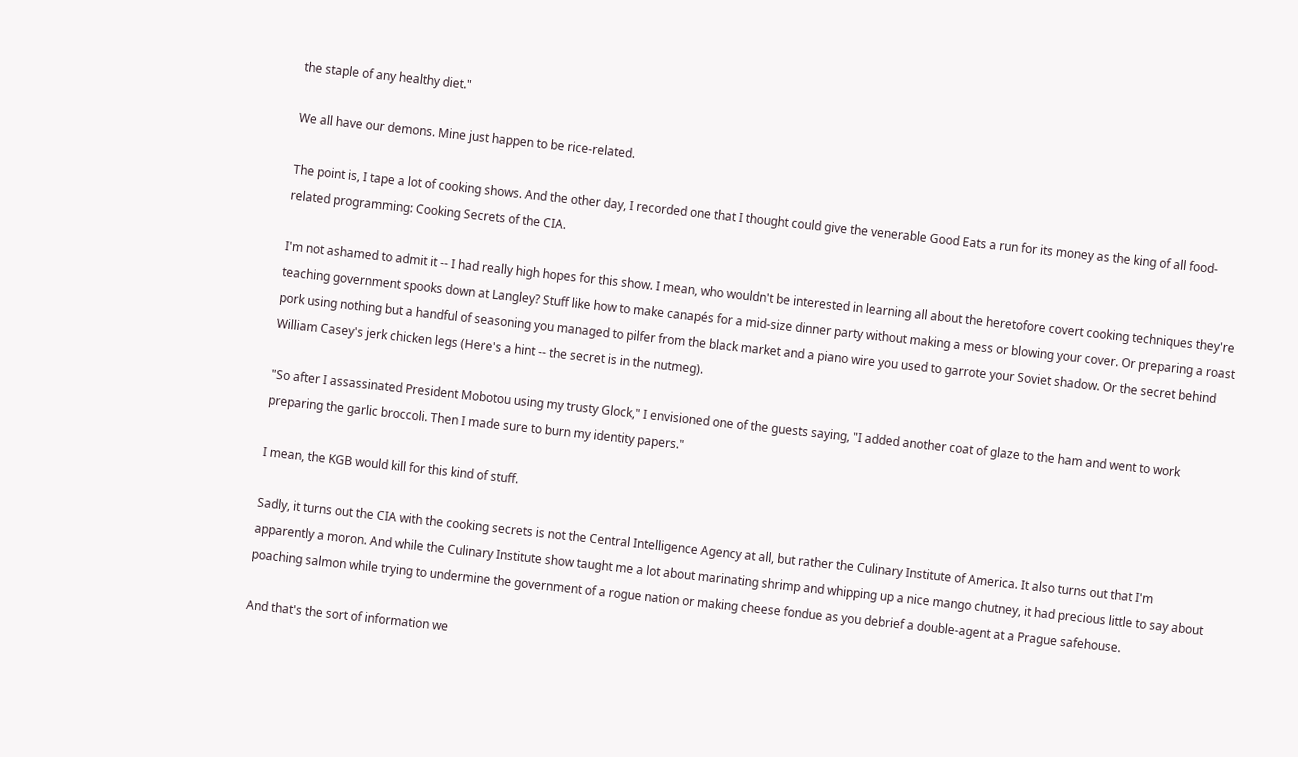the staple of any healthy diet."

We all have our demons. Mine just happen to be rice-related.

The point is, I tape a lot of cooking shows. And the other day, I recorded one that I thought could give the venerable Good Eats a run for its money as the king of all food-related programming: Cooking Secrets of the CIA.

I'm not ashamed to admit it -- I had really high hopes for this show. I mean, who wouldn't be interested in learning all about the heretofore covert cooking techniques they're teaching government spooks down at Langley? Stuff like how to make canapés for a mid-size dinner party without making a mess or blowing your cover. Or preparing a roast pork using nothing but a handful of seasoning you managed to pilfer from the black market and a piano wire you used to garrote your Soviet shadow. Or the secret behind William Casey's jerk chicken legs (Here's a hint -- the secret is in the nutmeg).

"So after I assassinated President Mobotou using my trusty Glock," I envisioned one of the guests saying, "I added another coat of glaze to the ham and went to work preparing the garlic broccoli. Then I made sure to burn my identity papers."

I mean, the KGB would kill for this kind of stuff.

Sadly, it turns out the CIA with the cooking secrets is not the Central Intelligence Agency at all, but rather the Culinary Institute of America. It also turns out that I'm apparently a moron. And while the Culinary Institute show taught me a lot about marinating shrimp and whipping up a nice mango chutney, it had precious little to say about poaching salmon while trying to undermine the government of a rogue nation or making cheese fondue as you debrief a double-agent at a Prague safehouse.

And that's the sort of information we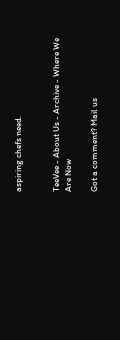aspiring chefs need.


TeeVee - About Us - Archive - Where We Are Now

Got a comment? Mail us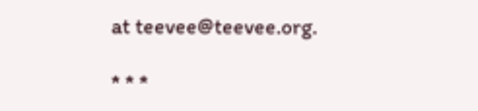at teevee@teevee.org.

* * *